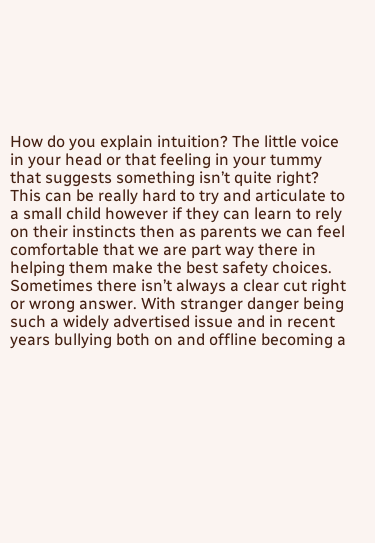How do you explain intuition? The little voice in your head or that feeling in your tummy that suggests something isn’t quite right? This can be really hard to try and articulate to a small child however if they can learn to rely on their instincts then as parents we can feel comfortable that we are part way there in helping them make the best safety choices. Sometimes there isn’t always a clear cut right or wrong answer. With stranger danger being such a widely advertised issue and in recent years bullying both on and offline becoming a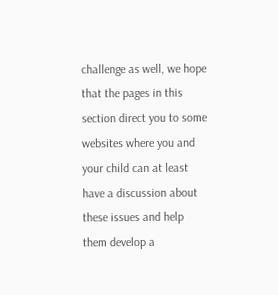challenge as well, we hope that the pages in this section direct you to some websites where you and your child can at least have a discussion about these issues and help them develop a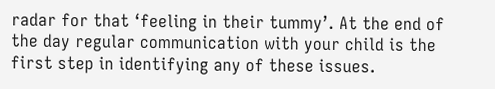radar for that ‘feeling in their tummy’. At the end of the day regular communication with your child is the first step in identifying any of these issues.